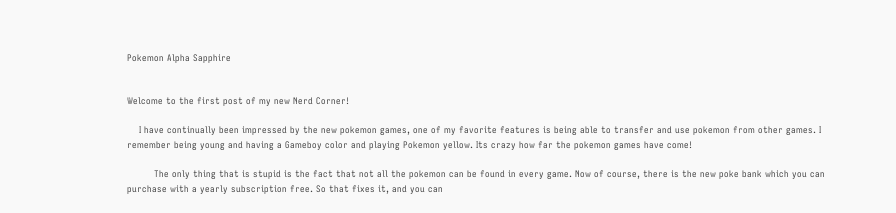Pokemon Alpha Sapphire


Welcome to the first post of my new Nerd Corner!

    I have continually been impressed by the new pokemon games, one of my favorite features is being able to transfer and use pokemon from other games. I remember being young and having a Gameboy color and playing Pokemon yellow. Its crazy how far the pokemon games have come!

         The only thing that is stupid is the fact that not all the pokemon can be found in every game. Now of course, there is the new poke bank which you can purchase with a yearly subscription free. So that fixes it, and you can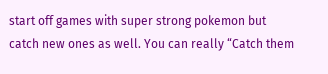start off games with super strong pokemon but catch new ones as well. You can really “Catch them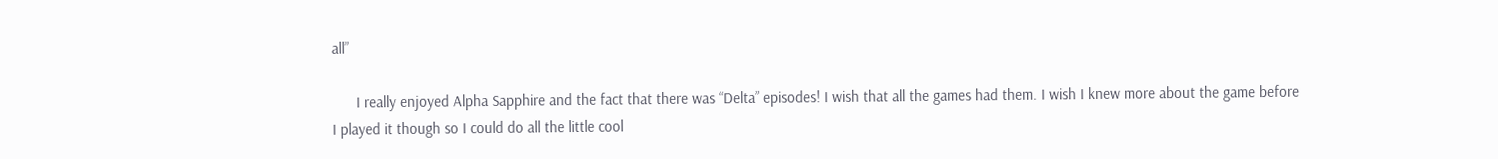all”

      I really enjoyed Alpha Sapphire and the fact that there was “Delta” episodes! I wish that all the games had them. I wish I knew more about the game before I played it though so I could do all the little cool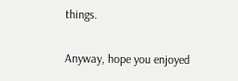things.

Anyway, hope you enjoyed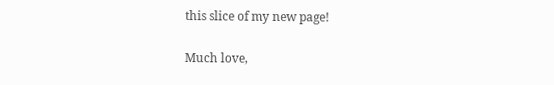this slice of my new page!

Much love,